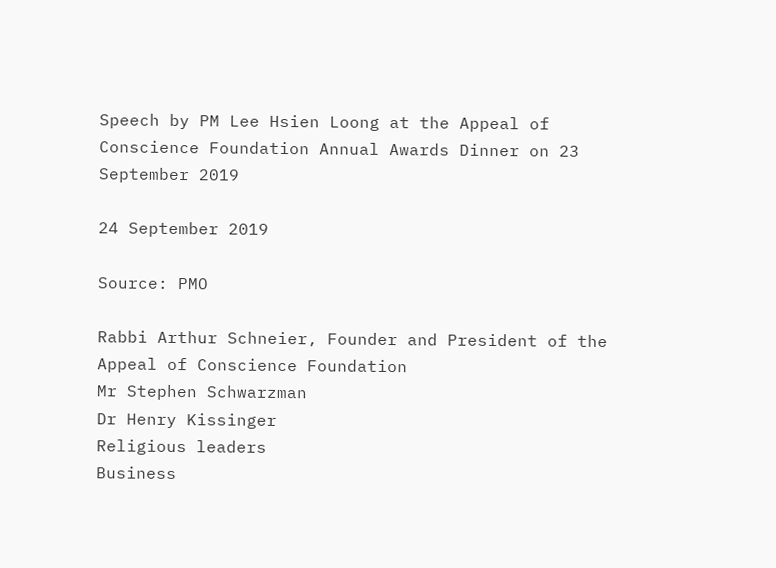Speech by PM Lee Hsien Loong at the Appeal of Conscience Foundation Annual Awards Dinner on 23 September 2019

24 September 2019

Source: PMO

Rabbi Arthur Schneier, Founder and President of the Appeal of Conscience Foundation
Mr Stephen Schwarzman
Dr Henry Kissinger
Religious leaders
Business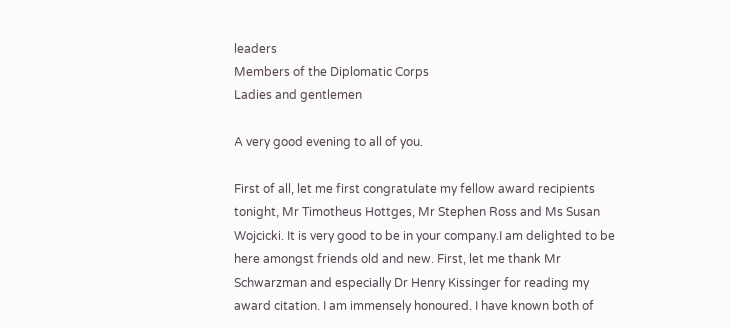leaders
Members of the Diplomatic Corps
Ladies and gentlemen

A very good evening to all of you.

First of all, let me first congratulate my fellow award recipients tonight, Mr Timotheus Hottges, Mr Stephen Ross and Ms Susan Wojcicki. It is very good to be in your company.I am delighted to be here amongst friends old and new. First, let me thank Mr Schwarzman and especially Dr Henry Kissinger for reading my award citation. I am immensely honoured. I have known both of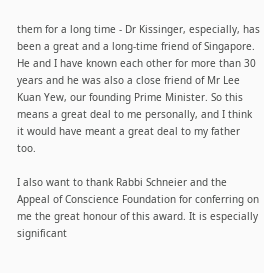them for a long time - Dr Kissinger, especially, has been a great and a long-time friend of Singapore. He and I have known each other for more than 30 years and he was also a close friend of Mr Lee Kuan Yew, our founding Prime Minister. So this means a great deal to me personally, and I think it would have meant a great deal to my father too.

I also want to thank Rabbi Schneier and the Appeal of Conscience Foundation for conferring on me the great honour of this award. It is especially significant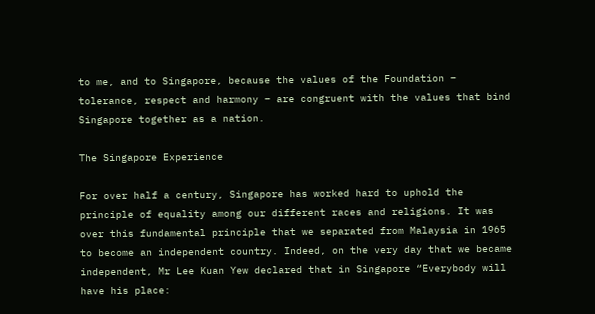to me, and to Singapore, because the values of the Foundation – tolerance, respect and harmony – are congruent with the values that bind Singapore together as a nation.

The Singapore Experience

For over half a century, Singapore has worked hard to uphold the principle of equality among our different races and religions. It was over this fundamental principle that we separated from Malaysia in 1965 to become an independent country. Indeed, on the very day that we became independent, Mr Lee Kuan Yew declared that in Singapore “Everybody will have his place: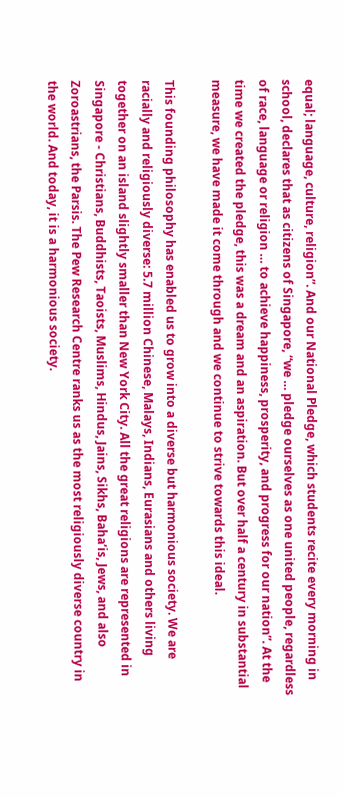equal; language, culture, religion”. And our National Pledge, which students recite every morning in school, declares that as citizens of Singapore, “we … pledge ourselves as one united people, regardless of race, language or religion … to achieve happiness, prosperity, and progress for our nation”. At the time we created the pledge, this was a dream and an aspiration. But over half a century in substantial measure, we have made it come through and we continue to strive towards this ideal.

This founding philosophy has enabled us to grow into a diverse but harmonious society. We are racially and religiously diverse: 5.7 million Chinese, Malays, Indians, Eurasians and others living together on an island slightly smaller than New York City. All the great religions are represented in Singapore - Christians, Buddhists, Taoists, Muslims, Hindus, Jains, Sikhs, Baha’is, Jews, and also Zoroastrians, the Parsis. The Pew Research Centre ranks us as the most religiously diverse country in the world. And today, it is a harmonious society.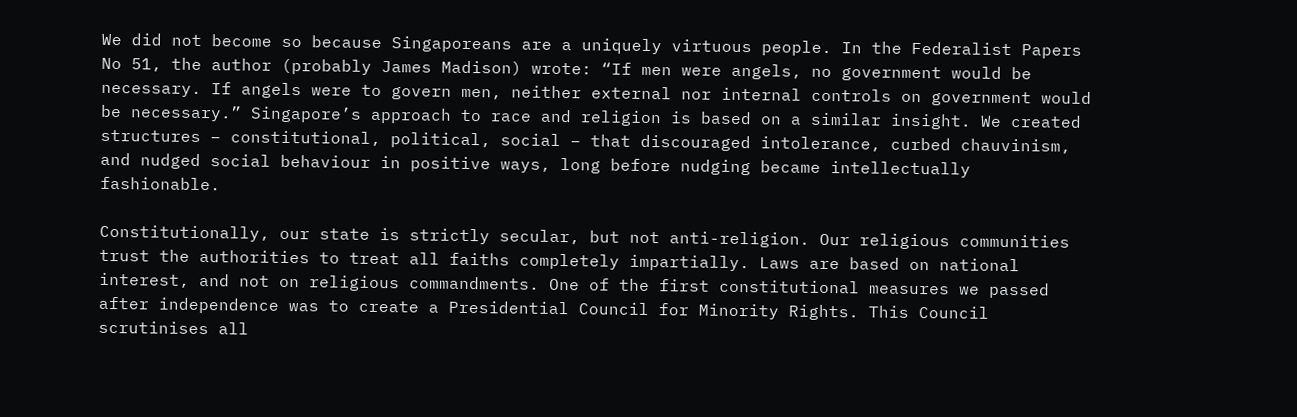We did not become so because Singaporeans are a uniquely virtuous people. In the Federalist Papers No 51, the author (probably James Madison) wrote: “If men were angels, no government would be necessary. If angels were to govern men, neither external nor internal controls on government would be necessary.” Singapore’s approach to race and religion is based on a similar insight. We created structures – constitutional, political, social – that discouraged intolerance, curbed chauvinism, and nudged social behaviour in positive ways, long before nudging became intellectually fashionable.

Constitutionally, our state is strictly secular, but not anti-religion. Our religious communities trust the authorities to treat all faiths completely impartially. Laws are based on national interest, and not on religious commandments. One of the first constitutional measures we passed after independence was to create a Presidential Council for Minority Rights. This Council scrutinises all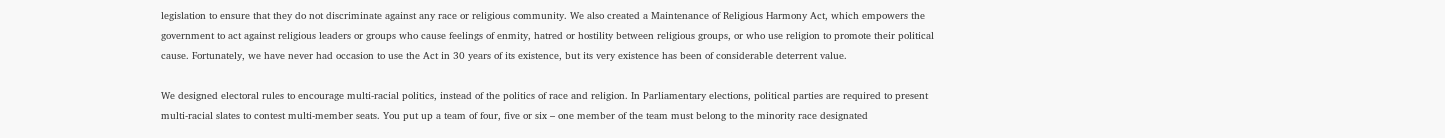legislation to ensure that they do not discriminate against any race or religious community. We also created a Maintenance of Religious Harmony Act, which empowers the government to act against religious leaders or groups who cause feelings of enmity, hatred or hostility between religious groups, or who use religion to promote their political cause. Fortunately, we have never had occasion to use the Act in 30 years of its existence, but its very existence has been of considerable deterrent value.

We designed electoral rules to encourage multi-racial politics, instead of the politics of race and religion. In Parliamentary elections, political parties are required to present multi-racial slates to contest multi-member seats. You put up a team of four, five or six – one member of the team must belong to the minority race designated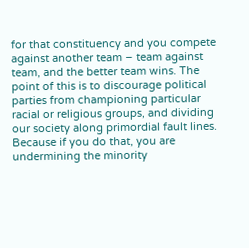for that constituency and you compete against another team – team against team, and the better team wins. The point of this is to discourage political parties from championing particular racial or religious groups, and dividing our society along primordial fault lines. Because if you do that, you are undermining the minority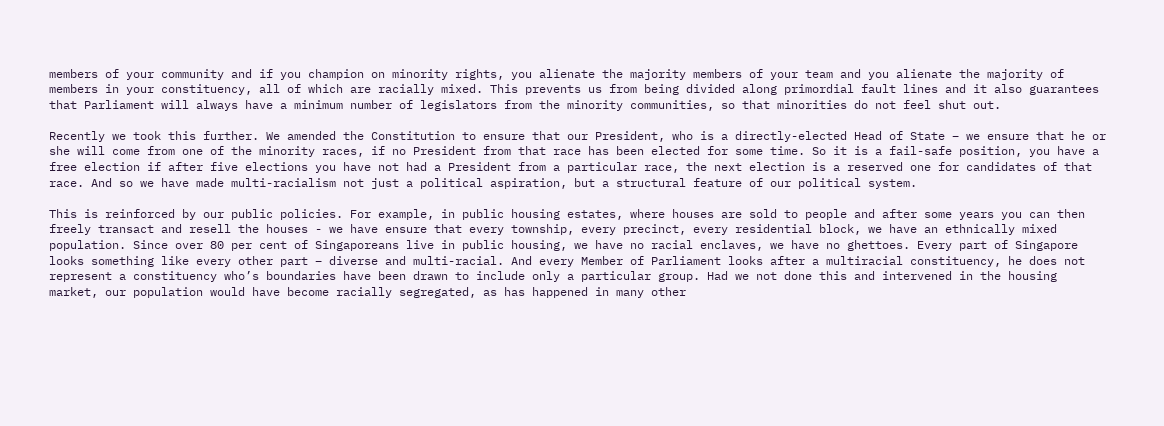members of your community and if you champion on minority rights, you alienate the majority members of your team and you alienate the majority of members in your constituency, all of which are racially mixed. This prevents us from being divided along primordial fault lines and it also guarantees that Parliament will always have a minimum number of legislators from the minority communities, so that minorities do not feel shut out.

Recently we took this further. We amended the Constitution to ensure that our President, who is a directly-elected Head of State – we ensure that he or she will come from one of the minority races, if no President from that race has been elected for some time. So it is a fail-safe position, you have a free election if after five elections you have not had a President from a particular race, the next election is a reserved one for candidates of that race. And so we have made multi-racialism not just a political aspiration, but a structural feature of our political system.

This is reinforced by our public policies. For example, in public housing estates, where houses are sold to people and after some years you can then freely transact and resell the houses - we have ensure that every township, every precinct, every residential block, we have an ethnically mixed population. Since over 80 per cent of Singaporeans live in public housing, we have no racial enclaves, we have no ghettoes. Every part of Singapore looks something like every other part – diverse and multi-racial. And every Member of Parliament looks after a multiracial constituency, he does not represent a constituency who’s boundaries have been drawn to include only a particular group. Had we not done this and intervened in the housing market, our population would have become racially segregated, as has happened in many other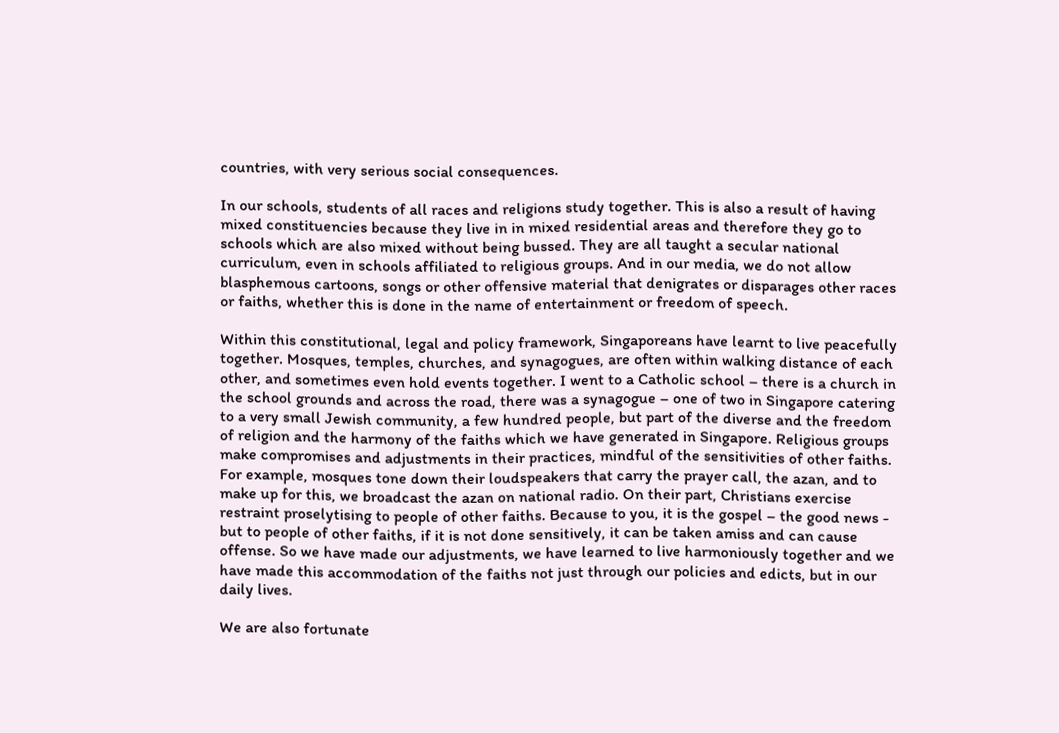countries, with very serious social consequences.

In our schools, students of all races and religions study together. This is also a result of having mixed constituencies because they live in in mixed residential areas and therefore they go to schools which are also mixed without being bussed. They are all taught a secular national curriculum, even in schools affiliated to religious groups. And in our media, we do not allow blasphemous cartoons, songs or other offensive material that denigrates or disparages other races or faiths, whether this is done in the name of entertainment or freedom of speech.

Within this constitutional, legal and policy framework, Singaporeans have learnt to live peacefully together. Mosques, temples, churches, and synagogues, are often within walking distance of each other, and sometimes even hold events together. I went to a Catholic school – there is a church in the school grounds and across the road, there was a synagogue – one of two in Singapore catering to a very small Jewish community, a few hundred people, but part of the diverse and the freedom of religion and the harmony of the faiths which we have generated in Singapore. Religious groups make compromises and adjustments in their practices, mindful of the sensitivities of other faiths. For example, mosques tone down their loudspeakers that carry the prayer call, the azan, and to make up for this, we broadcast the azan on national radio. On their part, Christians exercise restraint proselytising to people of other faiths. Because to you, it is the gospel – the good news - but to people of other faiths, if it is not done sensitively, it can be taken amiss and can cause offense. So we have made our adjustments, we have learned to live harmoniously together and we have made this accommodation of the faiths not just through our policies and edicts, but in our daily lives.

We are also fortunate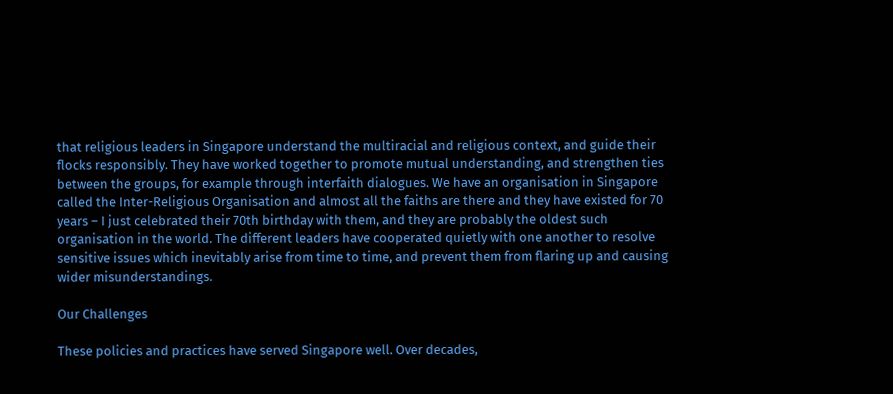that religious leaders in Singapore understand the multiracial and religious context, and guide their flocks responsibly. They have worked together to promote mutual understanding, and strengthen ties between the groups, for example through interfaith dialogues. We have an organisation in Singapore called the Inter-Religious Organisation and almost all the faiths are there and they have existed for 70 years – I just celebrated their 70th birthday with them, and they are probably the oldest such organisation in the world. The different leaders have cooperated quietly with one another to resolve sensitive issues which inevitably arise from time to time, and prevent them from flaring up and causing wider misunderstandings.

Our Challenges

These policies and practices have served Singapore well. Over decades,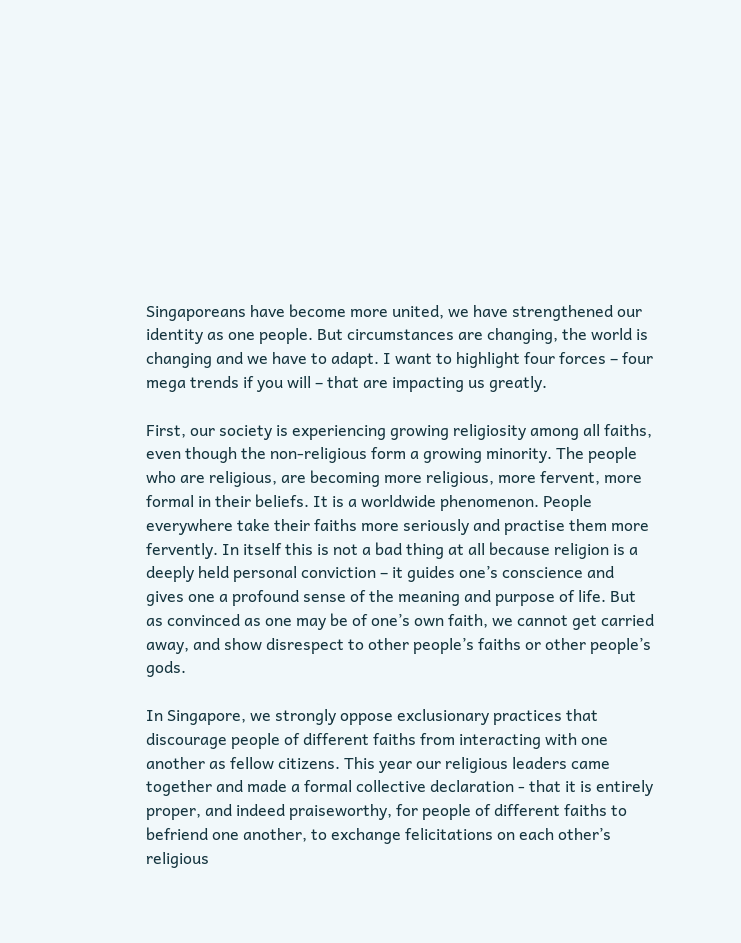Singaporeans have become more united, we have strengthened our identity as one people. But circumstances are changing, the world is changing and we have to adapt. I want to highlight four forces – four mega trends if you will – that are impacting us greatly.

First, our society is experiencing growing religiosity among all faiths, even though the non-religious form a growing minority. The people who are religious, are becoming more religious, more fervent, more formal in their beliefs. It is a worldwide phenomenon. People everywhere take their faiths more seriously and practise them more fervently. In itself this is not a bad thing at all because religion is a deeply held personal conviction – it guides one’s conscience and gives one a profound sense of the meaning and purpose of life. But as convinced as one may be of one’s own faith, we cannot get carried away, and show disrespect to other people’s faiths or other people’s gods.

In Singapore, we strongly oppose exclusionary practices that discourage people of different faiths from interacting with one another as fellow citizens. This year our religious leaders came together and made a formal collective declaration - that it is entirely proper, and indeed praiseworthy, for people of different faiths to befriend one another, to exchange felicitations on each other’s religious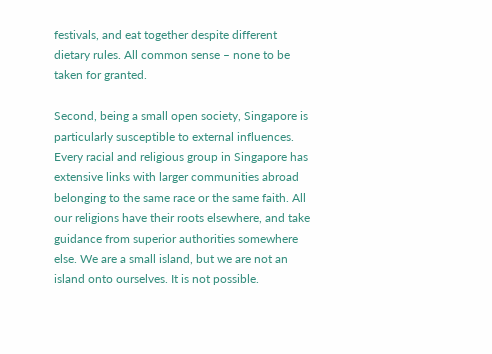festivals, and eat together despite different dietary rules. All common sense – none to be taken for granted.

Second, being a small open society, Singapore is particularly susceptible to external influences. Every racial and religious group in Singapore has extensive links with larger communities abroad belonging to the same race or the same faith. All our religions have their roots elsewhere, and take guidance from superior authorities somewhere else. We are a small island, but we are not an island onto ourselves. It is not possible.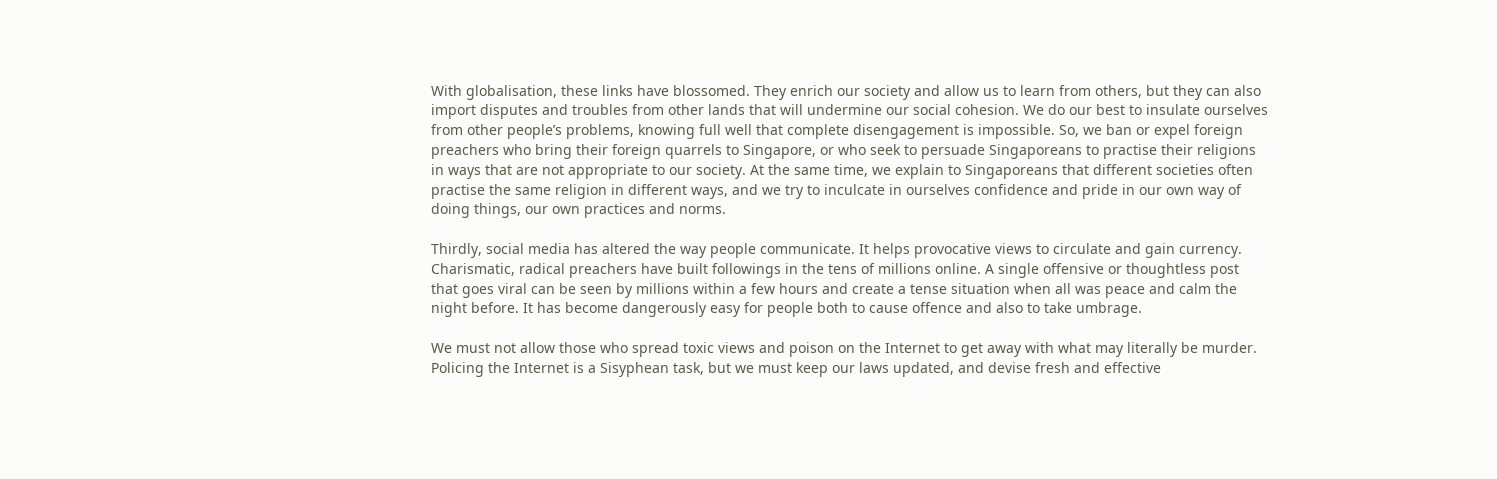With globalisation, these links have blossomed. They enrich our society and allow us to learn from others, but they can also import disputes and troubles from other lands that will undermine our social cohesion. We do our best to insulate ourselves from other people’s problems, knowing full well that complete disengagement is impossible. So, we ban or expel foreign preachers who bring their foreign quarrels to Singapore, or who seek to persuade Singaporeans to practise their religions in ways that are not appropriate to our society. At the same time, we explain to Singaporeans that different societies often practise the same religion in different ways, and we try to inculcate in ourselves confidence and pride in our own way of doing things, our own practices and norms.

Thirdly, social media has altered the way people communicate. It helps provocative views to circulate and gain currency. Charismatic, radical preachers have built followings in the tens of millions online. A single offensive or thoughtless post that goes viral can be seen by millions within a few hours and create a tense situation when all was peace and calm the night before. It has become dangerously easy for people both to cause offence and also to take umbrage.

We must not allow those who spread toxic views and poison on the Internet to get away with what may literally be murder. Policing the Internet is a Sisyphean task, but we must keep our laws updated, and devise fresh and effective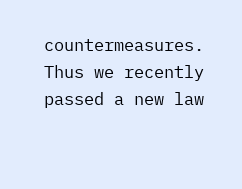countermeasures. Thus we recently passed a new law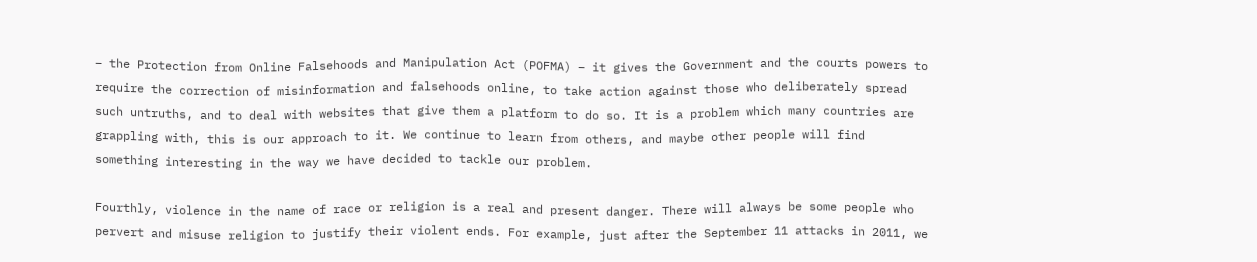– the Protection from Online Falsehoods and Manipulation Act (POFMA) – it gives the Government and the courts powers to require the correction of misinformation and falsehoods online, to take action against those who deliberately spread such untruths, and to deal with websites that give them a platform to do so. It is a problem which many countries are grappling with, this is our approach to it. We continue to learn from others, and maybe other people will find something interesting in the way we have decided to tackle our problem.

Fourthly, violence in the name of race or religion is a real and present danger. There will always be some people who pervert and misuse religion to justify their violent ends. For example, just after the September 11 attacks in 2011, we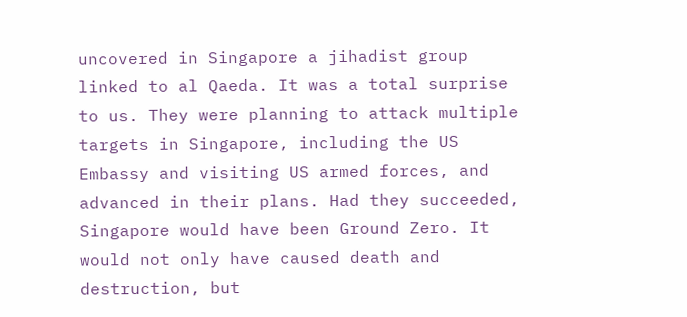uncovered in Singapore a jihadist group linked to al Qaeda. It was a total surprise to us. They were planning to attack multiple targets in Singapore, including the US Embassy and visiting US armed forces, and advanced in their plans. Had they succeeded, Singapore would have been Ground Zero. It would not only have caused death and destruction, but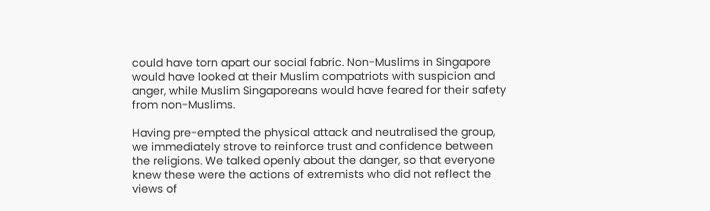could have torn apart our social fabric. Non-Muslims in Singapore would have looked at their Muslim compatriots with suspicion and anger, while Muslim Singaporeans would have feared for their safety from non-Muslims.

Having pre-empted the physical attack and neutralised the group, we immediately strove to reinforce trust and confidence between the religions. We talked openly about the danger, so that everyone knew these were the actions of extremists who did not reflect the views of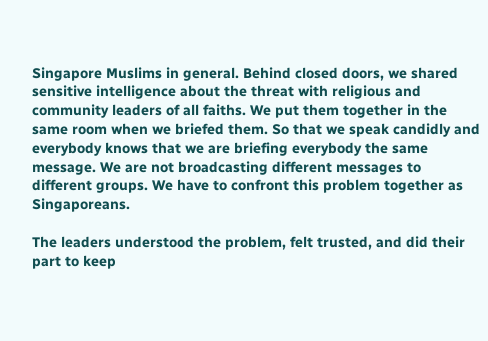Singapore Muslims in general. Behind closed doors, we shared sensitive intelligence about the threat with religious and community leaders of all faiths. We put them together in the same room when we briefed them. So that we speak candidly and everybody knows that we are briefing everybody the same message. We are not broadcasting different messages to different groups. We have to confront this problem together as Singaporeans.

The leaders understood the problem, felt trusted, and did their part to keep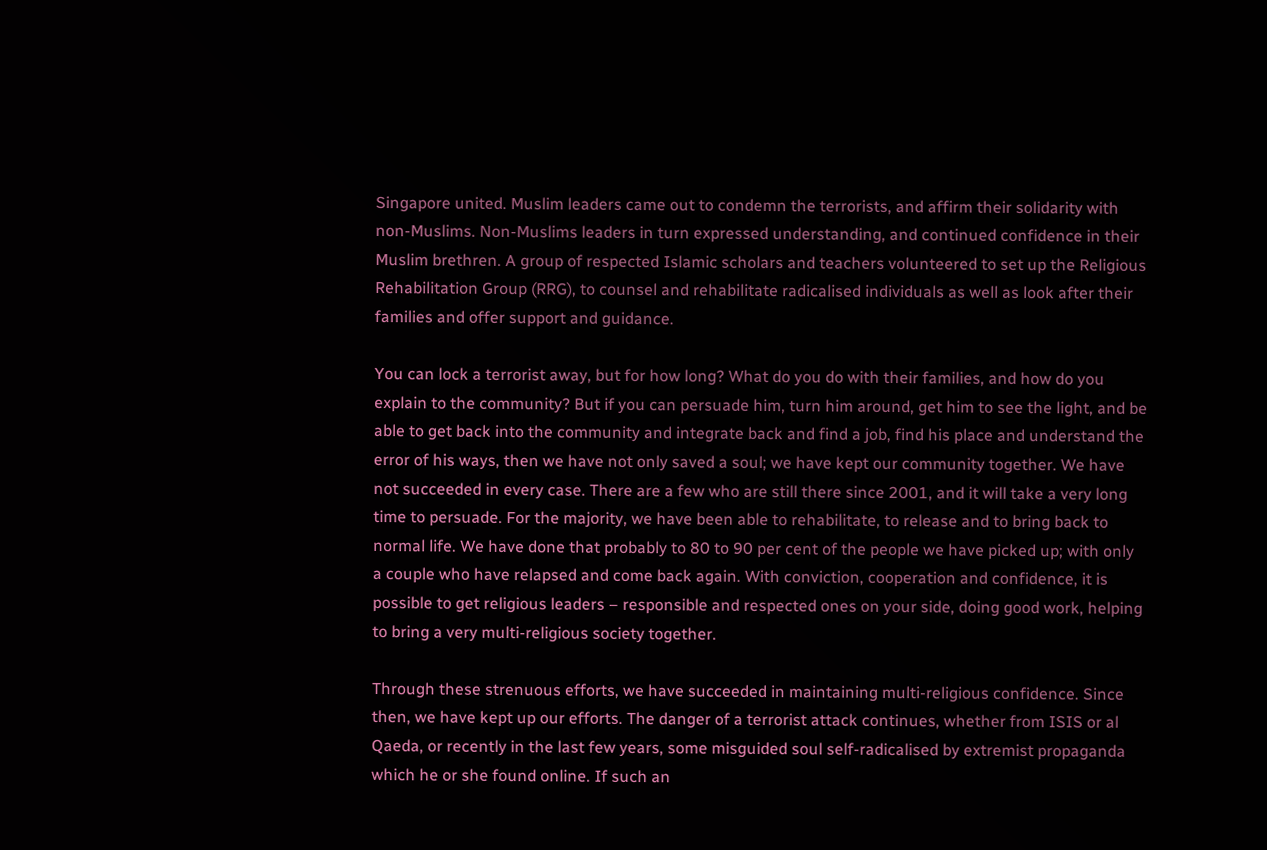Singapore united. Muslim leaders came out to condemn the terrorists, and affirm their solidarity with non-Muslims. Non-Muslims leaders in turn expressed understanding, and continued confidence in their Muslim brethren. A group of respected Islamic scholars and teachers volunteered to set up the Religious Rehabilitation Group (RRG), to counsel and rehabilitate radicalised individuals as well as look after their families and offer support and guidance.

You can lock a terrorist away, but for how long? What do you do with their families, and how do you explain to the community? But if you can persuade him, turn him around, get him to see the light, and be able to get back into the community and integrate back and find a job, find his place and understand the error of his ways, then we have not only saved a soul; we have kept our community together. We have not succeeded in every case. There are a few who are still there since 2001, and it will take a very long time to persuade. For the majority, we have been able to rehabilitate, to release and to bring back to normal life. We have done that probably to 80 to 90 per cent of the people we have picked up; with only a couple who have relapsed and come back again. With conviction, cooperation and confidence, it is possible to get religious leaders – responsible and respected ones on your side, doing good work, helping to bring a very multi-religious society together.

Through these strenuous efforts, we have succeeded in maintaining multi-religious confidence. Since then, we have kept up our efforts. The danger of a terrorist attack continues, whether from ISIS or al Qaeda, or recently in the last few years, some misguided soul self-radicalised by extremist propaganda which he or she found online. If such an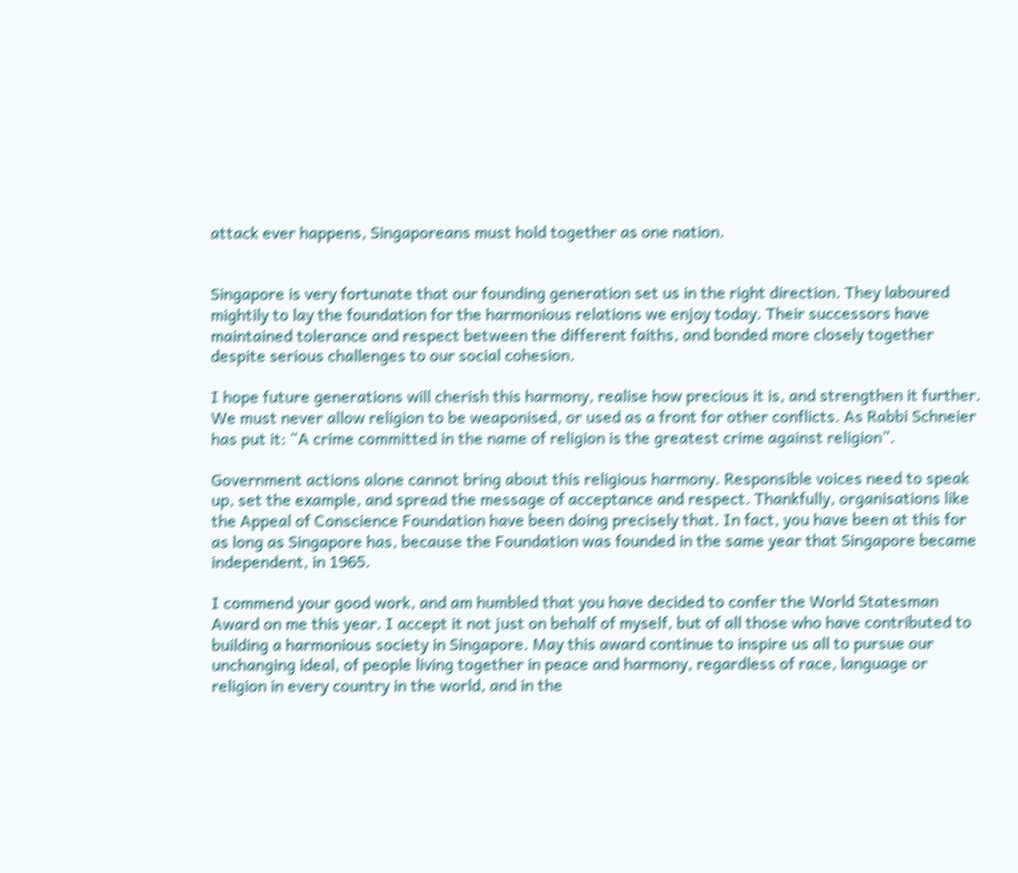attack ever happens, Singaporeans must hold together as one nation.


Singapore is very fortunate that our founding generation set us in the right direction. They laboured mightily to lay the foundation for the harmonious relations we enjoy today. Their successors have maintained tolerance and respect between the different faiths, and bonded more closely together despite serious challenges to our social cohesion.

I hope future generations will cherish this harmony, realise how precious it is, and strengthen it further. We must never allow religion to be weaponised, or used as a front for other conflicts. As Rabbi Schneier has put it: “A crime committed in the name of religion is the greatest crime against religion”.

Government actions alone cannot bring about this religious harmony. Responsible voices need to speak up, set the example, and spread the message of acceptance and respect. Thankfully, organisations like the Appeal of Conscience Foundation have been doing precisely that. In fact, you have been at this for as long as Singapore has, because the Foundation was founded in the same year that Singapore became independent, in 1965.

I commend your good work, and am humbled that you have decided to confer the World Statesman Award on me this year. I accept it not just on behalf of myself, but of all those who have contributed to building a harmonious society in Singapore. May this award continue to inspire us all to pursue our unchanging ideal, of people living together in peace and harmony, regardless of race, language or religion in every country in the world, and in the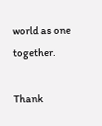world as one together.

Thank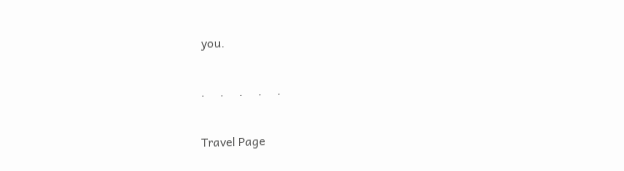you.

.     .     .     .     .

Travel Page